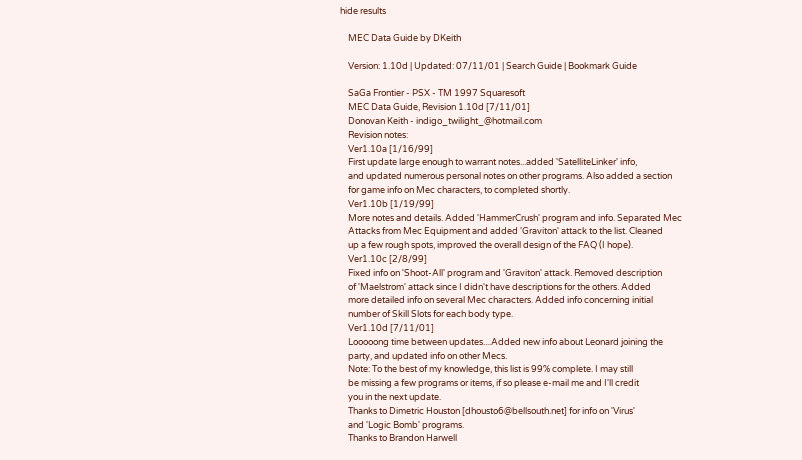hide results

    MEC Data Guide by DKeith

    Version: 1.10d | Updated: 07/11/01 | Search Guide | Bookmark Guide

    SaGa Frontier - PSX - TM 1997 Squaresoft
    MEC Data Guide, Revision 1.10d [7/11/01]
    Donovan Keith - indigo_twilight_@hotmail.com
    Revision notes:
    Ver1.10a [1/16/99]
    First update large enough to warrant notes...added 'SatelliteLinker' info,
    and updated numerous personal notes on other programs. Also added a section
    for game info on Mec characters, to completed shortly.
    Ver1.10b [1/19/99]
    More notes and details. Added 'HammerCrush' program and info. Separated Mec
    Attacks from Mec Equipment and added 'Graviton' attack to the list. Cleaned
    up a few rough spots, improved the overall design of the FAQ (I hope).
    Ver1.10c [2/8/99]
    Fixed info on 'Shoot-All' program and 'Graviton' attack. Removed description
    of 'Maelstrom' attack since I didn't have descriptions for the others. Added
    more detailed info on several Mec characters. Added info concerning initial
    number of Skill Slots for each body type.
    Ver1.10d [7/11/01]
    Looooong time between updates....Added new info about Leonard joining the
    party, and updated info on other Mecs.
    Note: To the best of my knowledge, this list is 99% complete. I may still
    be missing a few programs or items, if so please e-mail me and I'll credit
    you in the next update.
    Thanks to Dimetric Houston [dhousto6@bellsouth.net] for info on 'Virus'
    and 'Logic Bomb' programs.
    Thanks to Brandon Harwell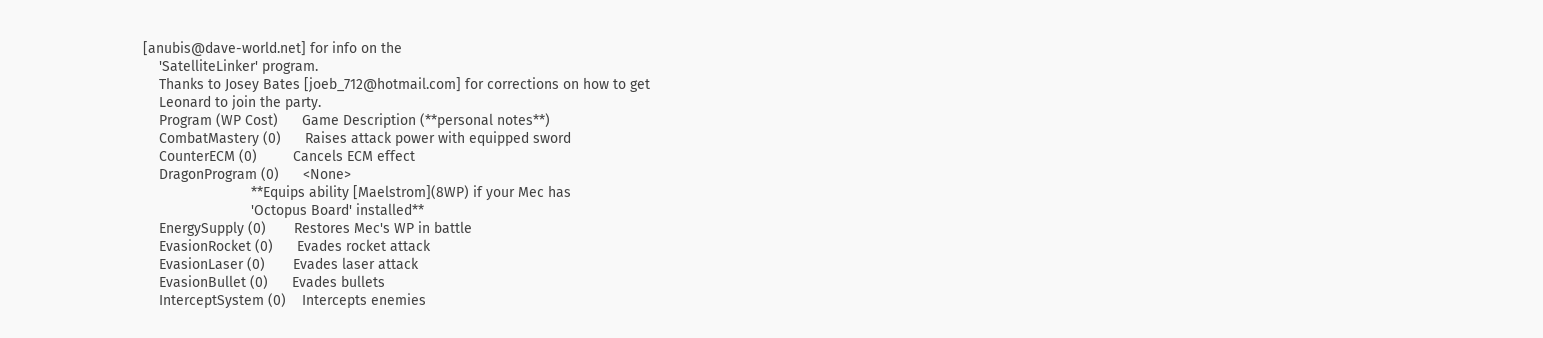[anubis@dave-world.net] for info on the
    'SatelliteLinker' program.
    Thanks to Josey Bates [joeb_712@hotmail.com] for corrections on how to get
    Leonard to join the party.
    Program (WP Cost)      Game Description (**personal notes**)
    CombatMastery (0)      Raises attack power with equipped sword
    CounterECM (0)         Cancels ECM effect
    DragonProgram (0)      <None>
                           **Equips ability [Maelstrom](8WP) if your Mec has
                           'Octopus Board' installed**
    EnergySupply (0)       Restores Mec's WP in battle
    EvasionRocket (0)      Evades rocket attack
    EvasionLaser (0)       Evades laser attack
    EvasionBullet (0)      Evades bullets
    InterceptSystem (0)    Intercepts enemies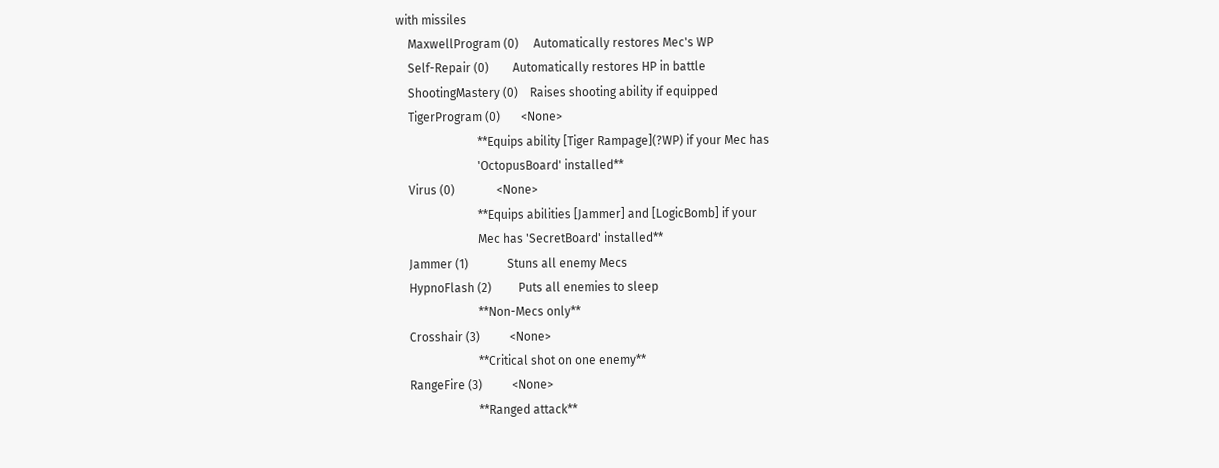with missiles
    MaxwellProgram (0)     Automatically restores Mec's WP
    Self-Repair (0)        Automatically restores HP in battle
    ShootingMastery (0)    Raises shooting ability if equipped
    TigerProgram (0)       <None>
                           **Equips ability [Tiger Rampage](?WP) if your Mec has
                           'OctopusBoard' installed**
    Virus (0)              <None>
                           **Equips abilities [Jammer] and [LogicBomb] if your
                           Mec has 'SecretBoard' installed**
    Jammer (1)             Stuns all enemy Mecs
    HypnoFlash (2)         Puts all enemies to sleep
                           **Non-Mecs only**
    Crosshair (3)          <None>
                           **Critical shot on one enemy**
    RangeFire (3)          <None>
                           **Ranged attack**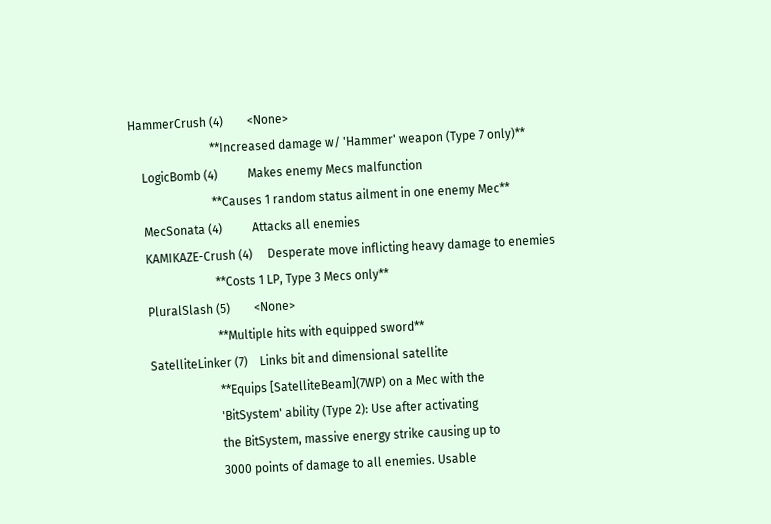HammerCrush (4)        <None>
                           **Increased damage w/ 'Hammer' weapon (Type 7 only)**
    LogicBomb (4)          Makes enemy Mecs malfunction
                           **Causes 1 random status ailment in one enemy Mec**
    MecSonata (4)          Attacks all enemies
    KAMIKAZE-Crush (4)     Desperate move inflicting heavy damage to enemies
                           **Costs 1 LP, Type 3 Mecs only**
    PluralSlash (5)        <None>
                           **Multiple hits with equipped sword**
    SatelliteLinker (7)    Links bit and dimensional satellite
                           **Equips [SatelliteBeam](7WP) on a Mec with the
                           'BitSystem' ability (Type 2): Use after activating
                           the BitSystem, massive energy strike causing up to
                           3000 points of damage to all enemies. Usable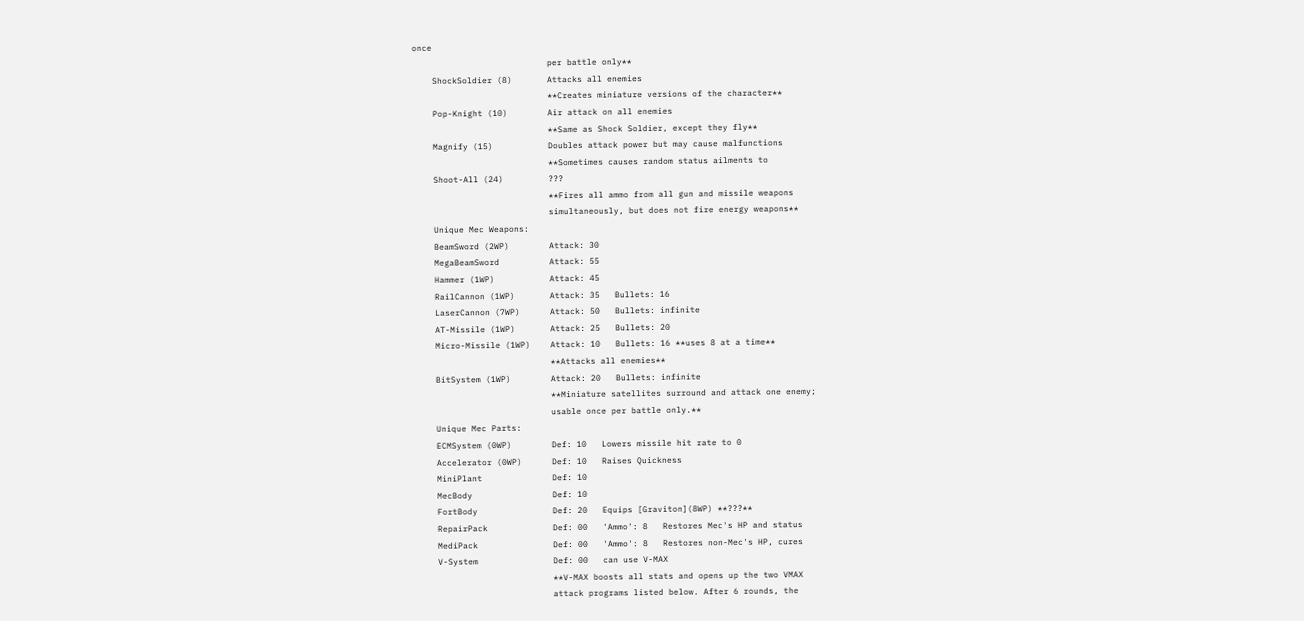once
                           per battle only**
    ShockSoldier (8)       Attacks all enemies
                           **Creates miniature versions of the character**
    Pop-Knight (10)        Air attack on all enemies
                           **Same as Shock Soldier, except they fly**
    Magnify (15)           Doubles attack power but may cause malfunctions
                           **Sometimes causes random status ailments to
    Shoot-All (24)         ???
                           **Fires all ammo from all gun and missile weapons
                           simultaneously, but does not fire energy weapons**
    Unique Mec Weapons:
    BeamSword (2WP)        Attack: 30
    MegaBeamSword          Attack: 55
    Hammer (1WP)           Attack: 45
    RailCannon (1WP)       Attack: 35   Bullets: 16
    LaserCannon (7WP)      Attack: 50   Bullets: infinite
    AT-Missile (1WP)       Attack: 25   Bullets: 20
    Micro-Missile (1WP)    Attack: 10   Bullets: 16 **uses 8 at a time**
                           **Attacks all enemies**
    BitSystem (1WP)        Attack: 20   Bullets: infinite
                           **Miniature satellites surround and attack one enemy;
                           usable once per battle only.**
    Unique Mec Parts:
    ECMSystem (0WP)        Def: 10   Lowers missile hit rate to 0
    Accelerator (0WP)      Def: 10   Raises Quickness
    MiniPlant              Def: 10
    MecBody                Def: 10
    FortBody               Def: 20   Equips [Graviton](8WP) **???**
    RepairPack             Def: 00   'Ammo': 8   Restores Mec's HP and status
    MediPack               Def: 00   'Ammo': 8   Restores non-Mec's HP, cures
    V-System               Def: 00   can use V-MAX
                           **V-MAX boosts all stats and opens up the two VMAX
                           attack programs listed below. After 6 rounds, the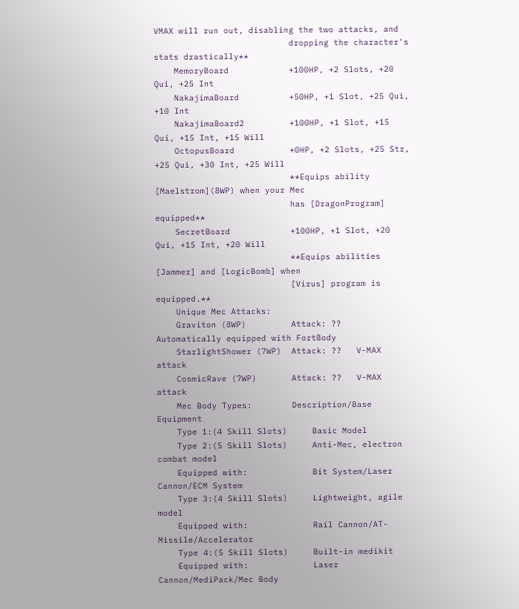VMAX will run out, disabling the two attacks, and
                           dropping the character's stats drastically**
    MemoryBoard            +100HP, +2 Slots, +20 Qui, +25 Int
    NakajimaBoard          +50HP, +1 Slot, +25 Qui, +10 Int
    NakajimaBoard2         +100HP, +1 Slot, +15 Qui, +15 Int, +15 Will
    OctopusBoard           +0HP, +2 Slots, +25 Str, +25 Qui, +30 Int, +25 Will
                           **Equips ability [Maelstrom](8WP) when your Mec
                           has [DragonProgram] equipped**
    SecretBoard            +100HP, +1 Slot, +20 Qui, +15 Int, +20 Will
                           **Equips abilities [Jammer] and [LogicBomb] when
                           [Virus] program is equipped.**
    Unique Mec Attacks:
    Graviton (8WP)         Attack: ??   Automatically equipped with FortBody
    StarlightShower (7WP)  Attack: ??   V-MAX attack
    CosmicRave (7WP)       Attack: ??   V-MAX attack
    Mec Body Types:        Description/Base Equipment
    Type 1:(4 Skill Slots)     Basic Model
    Type 2:(5 Skill Slots)     Anti-Mec, electron combat model
    Equipped with:             Bit System/Laser Cannon/ECM System
    Type 3:(4 Skill Slots)     Lightweight, agile model
    Equipped with:             Rail Cannon/AT-Missile/Accelerator
    Type 4:(5 Skill Slots)     Built-in medikit
    Equipped with:             Laser Cannon/MediPack/Mec Body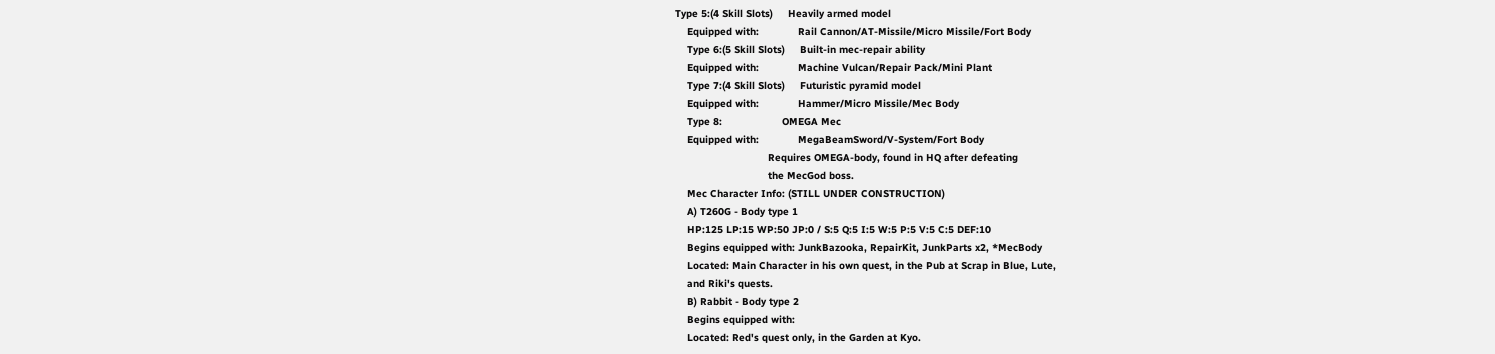Type 5:(4 Skill Slots)     Heavily armed model
    Equipped with:             Rail Cannon/AT-Missile/Micro Missile/Fort Body
    Type 6:(5 Skill Slots)     Built-in mec-repair ability
    Equipped with:             Machine Vulcan/Repair Pack/Mini Plant
    Type 7:(4 Skill Slots)     Futuristic pyramid model
    Equipped with:             Hammer/Micro Missile/Mec Body
    Type 8:                    OMEGA Mec
    Equipped with:             MegaBeamSword/V-System/Fort Body
                               Requires OMEGA-body, found in HQ after defeating
                               the MecGod boss.
    Mec Character Info: (STILL UNDER CONSTRUCTION)
    A) T260G - Body type 1
    HP:125 LP:15 WP:50 JP:0 / S:5 Q:5 I:5 W:5 P:5 V:5 C:5 DEF:10
    Begins equipped with: JunkBazooka, RepairKit, JunkParts x2, *MecBody
    Located: Main Character in his own quest, in the Pub at Scrap in Blue, Lute,
    and Riki's quests.
    B) Rabbit - Body type 2
    Begins equipped with:
    Located: Red's quest only, in the Garden at Kyo.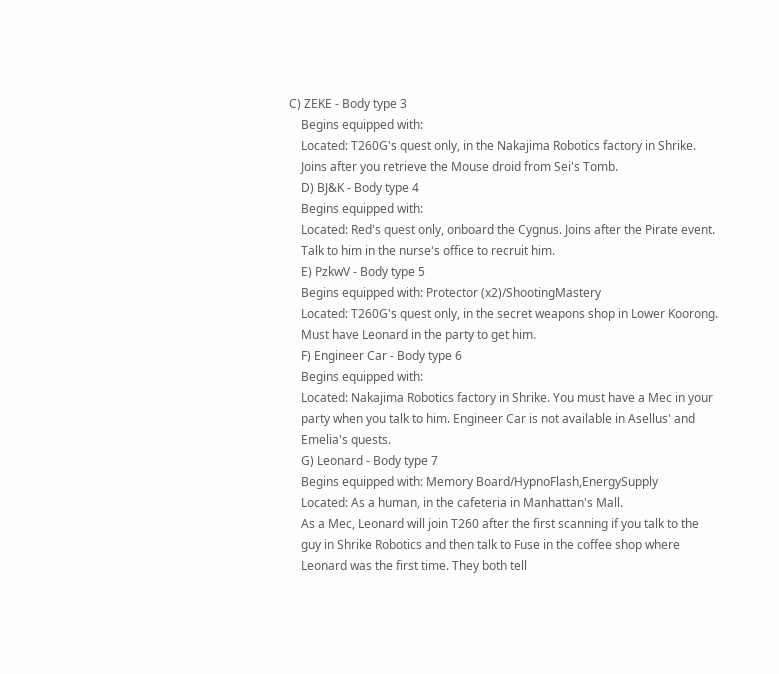C) ZEKE - Body type 3
    Begins equipped with:
    Located: T260G's quest only, in the Nakajima Robotics factory in Shrike.
    Joins after you retrieve the Mouse droid from Sei's Tomb.
    D) BJ&K - Body type 4
    Begins equipped with:
    Located: Red's quest only, onboard the Cygnus. Joins after the Pirate event.
    Talk to him in the nurse's office to recruit him.
    E) PzkwV - Body type 5
    Begins equipped with: Protector (x2)/ShootingMastery
    Located: T260G's quest only, in the secret weapons shop in Lower Koorong.
    Must have Leonard in the party to get him.
    F) Engineer Car - Body type 6
    Begins equipped with:
    Located: Nakajima Robotics factory in Shrike. You must have a Mec in your
    party when you talk to him. Engineer Car is not available in Asellus' and
    Emelia's quests.
    G) Leonard - Body type 7
    Begins equipped with: Memory Board/HypnoFlash,EnergySupply
    Located: As a human, in the cafeteria in Manhattan's Mall.
    As a Mec, Leonard will join T260 after the first scanning if you talk to the
    guy in Shrike Robotics and then talk to Fuse in the coffee shop where
    Leonard was the first time. They both tell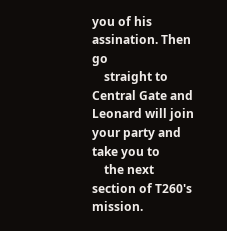you of his assination. Then go
    straight to Central Gate and Leonard will join your party and take you to
    the next section of T260's mission.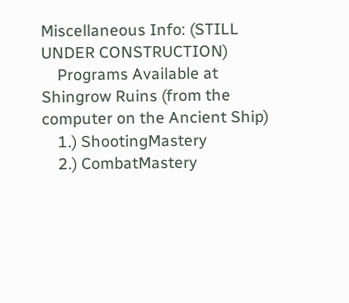Miscellaneous Info: (STILL UNDER CONSTRUCTION)
    Programs Available at Shingrow Ruins (from the computer on the Ancient Ship)
    1.) ShootingMastery
    2.) CombatMastery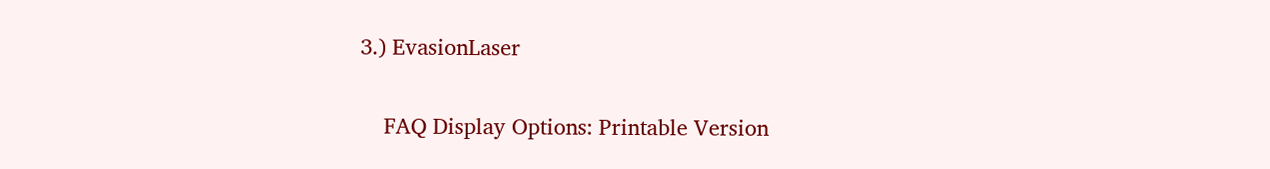3.) EvasionLaser

    FAQ Display Options: Printable Version